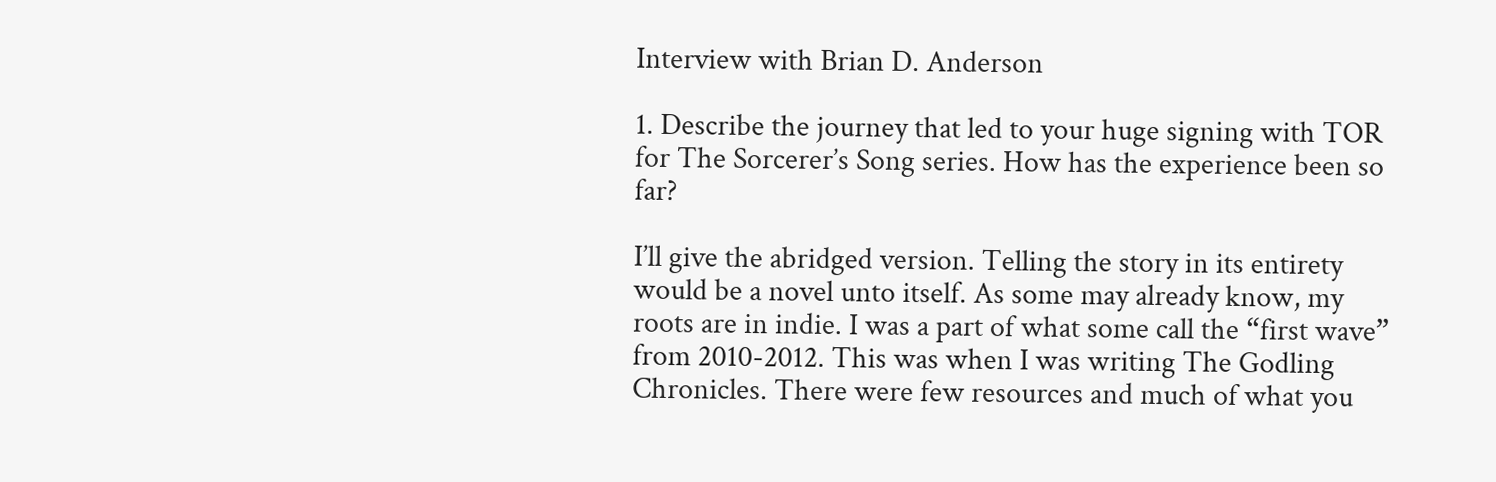Interview with Brian D. Anderson

1. Describe the journey that led to your huge signing with TOR for The Sorcerer’s Song series. How has the experience been so far?

I’ll give the abridged version. Telling the story in its entirety would be a novel unto itself. As some may already know, my roots are in indie. I was a part of what some call the “first wave” from 2010-2012. This was when I was writing The Godling Chronicles. There were few resources and much of what you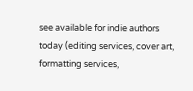see available for indie authors today (editing services, cover art, formatting services,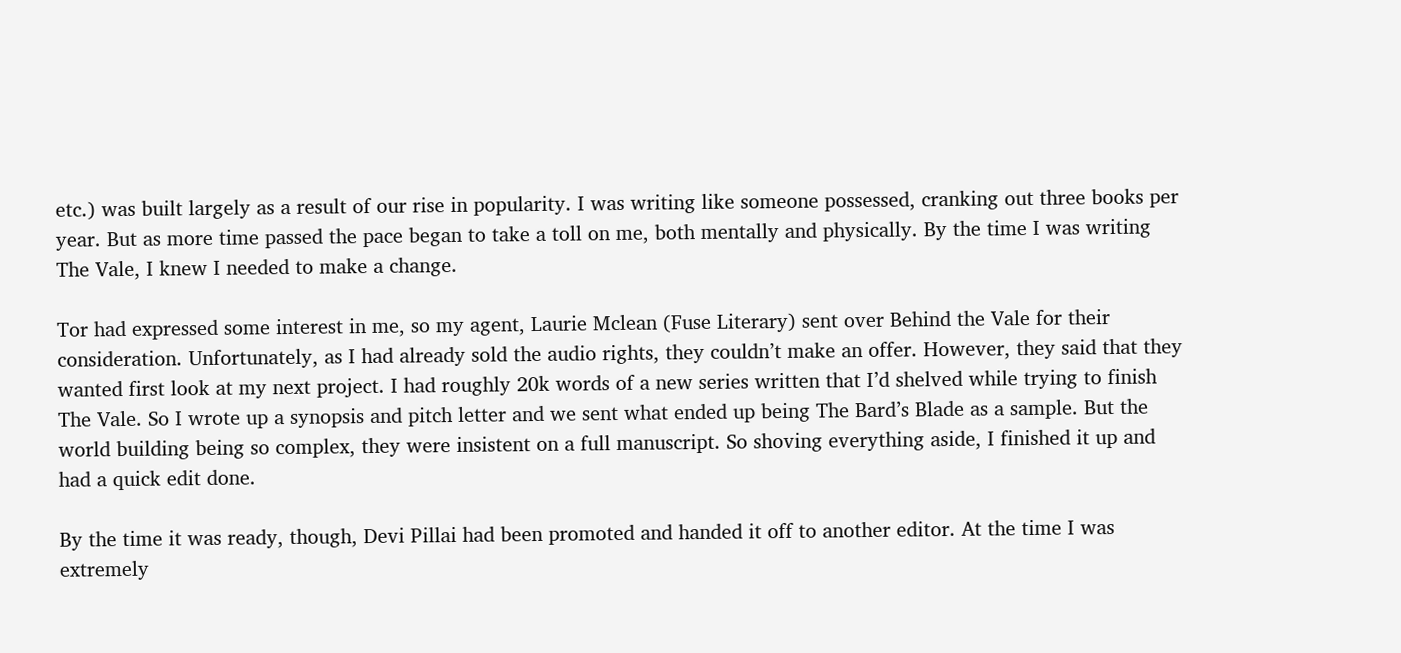etc.) was built largely as a result of our rise in popularity. I was writing like someone possessed, cranking out three books per year. But as more time passed the pace began to take a toll on me, both mentally and physically. By the time I was writing The Vale, I knew I needed to make a change.

Tor had expressed some interest in me, so my agent, Laurie Mclean (Fuse Literary) sent over Behind the Vale for their consideration. Unfortunately, as I had already sold the audio rights, they couldn’t make an offer. However, they said that they wanted first look at my next project. I had roughly 20k words of a new series written that I’d shelved while trying to finish The Vale. So I wrote up a synopsis and pitch letter and we sent what ended up being The Bard’s Blade as a sample. But the world building being so complex, they were insistent on a full manuscript. So shoving everything aside, I finished it up and had a quick edit done.

By the time it was ready, though, Devi Pillai had been promoted and handed it off to another editor. At the time I was extremely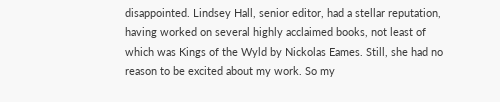disappointed. Lindsey Hall, senior editor, had a stellar reputation, having worked on several highly acclaimed books, not least of which was Kings of the Wyld by Nickolas Eames. Still, she had no reason to be excited about my work. So my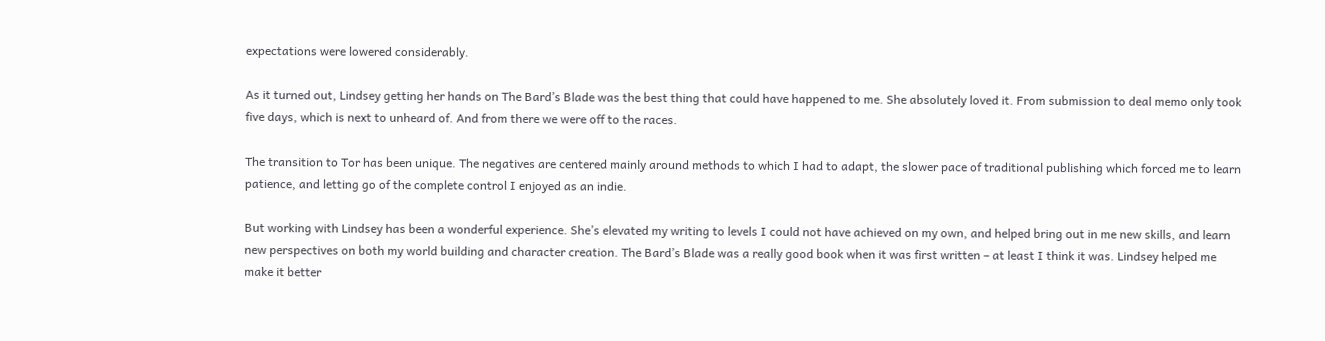expectations were lowered considerably.

As it turned out, Lindsey getting her hands on The Bard’s Blade was the best thing that could have happened to me. She absolutely loved it. From submission to deal memo only took five days, which is next to unheard of. And from there we were off to the races.

The transition to Tor has been unique. The negatives are centered mainly around methods to which I had to adapt, the slower pace of traditional publishing which forced me to learn patience, and letting go of the complete control I enjoyed as an indie.

But working with Lindsey has been a wonderful experience. She’s elevated my writing to levels I could not have achieved on my own, and helped bring out in me new skills, and learn new perspectives on both my world building and character creation. The Bard’s Blade was a really good book when it was first written – at least I think it was. Lindsey helped me make it better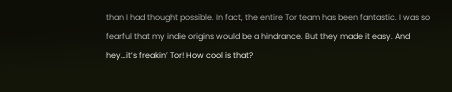than I had thought possible. In fact, the entire Tor team has been fantastic. I was so fearful that my indie origins would be a hindrance. But they made it easy. And hey…it’s freakin’ Tor! How cool is that?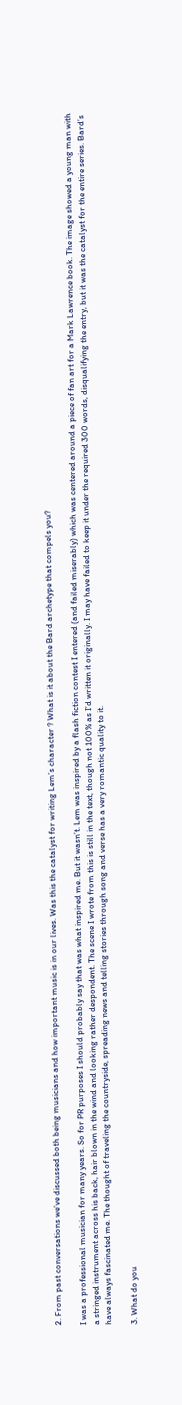2. From past conversations we’ve discussed both being musicians and how important music is in our lives. Was this the catalyst for writing Lem’s character ? What is it about the Bard archetype that compels you?

I was a professional musician for many years. So for PR purposes I should probably say that was what inspired me. But it wasn’t. Lem was inspired by a flash fiction contest I entered (and failed miserably) which was centered around a piece of fan art for a Mark Lawrence book. The image showed a young man with a stringed instrument across his back, hair blown in the wind and looking rather despondent. The scene I wrote from this is still in the text, though not 100% as I’d written it originally. I may have failed to keep it under the required 300 words, disqualifying the entry, but it was the catalyst for the entire series. Bard’s have always fascinated me. The thought of traveling the countryside, spreading news and telling stories through song and verse has a very romantic quality to it.

3. What do you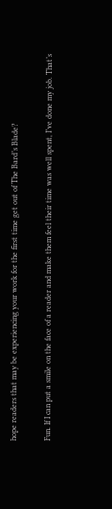hope readers that may be experiencing your work for the first time get out of The Bard’s Blade?

Fun. If I can put a smile on the face of a reader and make them feel their time was well spent, I’ve done my job. That’s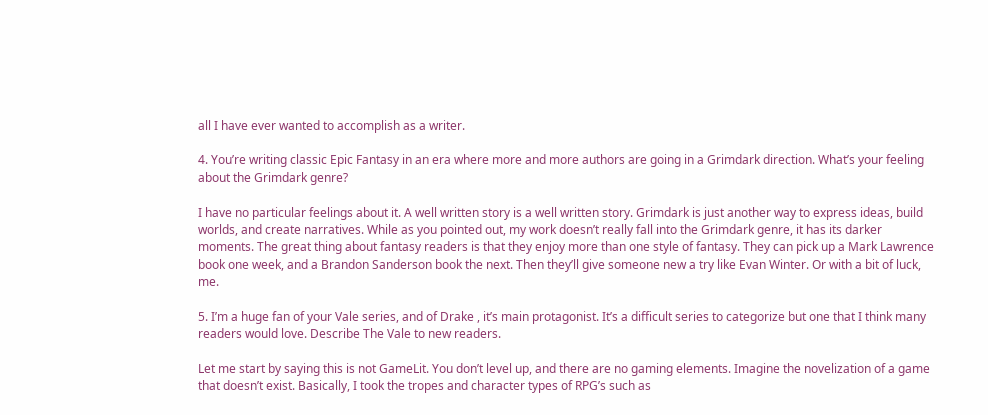all I have ever wanted to accomplish as a writer.

4. You’re writing classic Epic Fantasy in an era where more and more authors are going in a Grimdark direction. What’s your feeling about the Grimdark genre?

I have no particular feelings about it. A well written story is a well written story. Grimdark is just another way to express ideas, build worlds, and create narratives. While as you pointed out, my work doesn’t really fall into the Grimdark genre, it has its darker moments. The great thing about fantasy readers is that they enjoy more than one style of fantasy. They can pick up a Mark Lawrence book one week, and a Brandon Sanderson book the next. Then they’ll give someone new a try like Evan Winter. Or with a bit of luck, me.

5. I’m a huge fan of your Vale series, and of Drake , it’s main protagonist. It’s a difficult series to categorize but one that I think many readers would love. Describe The Vale to new readers.

Let me start by saying this is not GameLit. You don’t level up, and there are no gaming elements. Imagine the novelization of a game that doesn’t exist. Basically, I took the tropes and character types of RPG’s such as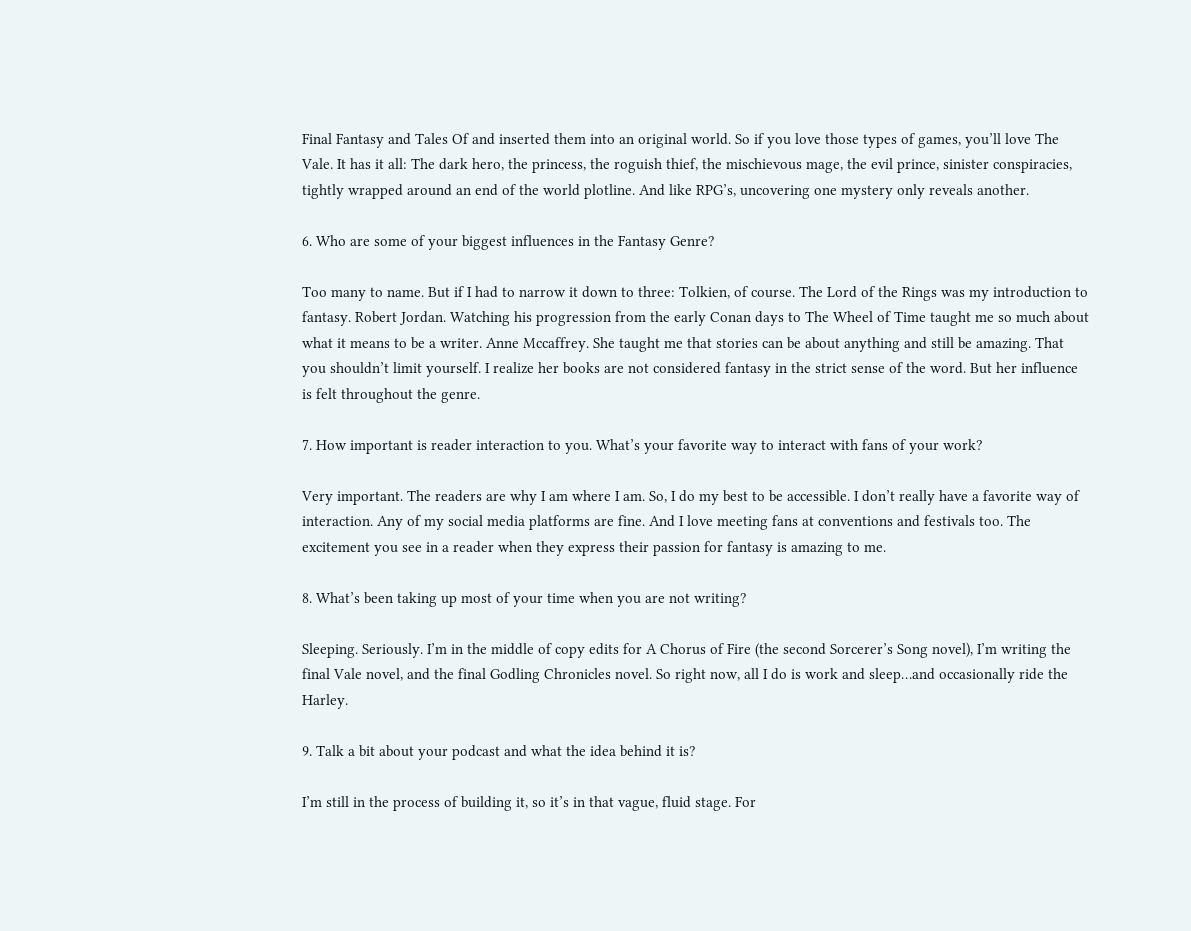Final Fantasy and Tales Of and inserted them into an original world. So if you love those types of games, you’ll love The Vale. It has it all: The dark hero, the princess, the roguish thief, the mischievous mage, the evil prince, sinister conspiracies, tightly wrapped around an end of the world plotline. And like RPG’s, uncovering one mystery only reveals another.

6. Who are some of your biggest influences in the Fantasy Genre?

Too many to name. But if I had to narrow it down to three: Tolkien, of course. The Lord of the Rings was my introduction to fantasy. Robert Jordan. Watching his progression from the early Conan days to The Wheel of Time taught me so much about what it means to be a writer. Anne Mccaffrey. She taught me that stories can be about anything and still be amazing. That you shouldn’t limit yourself. I realize her books are not considered fantasy in the strict sense of the word. But her influence is felt throughout the genre.

7. How important is reader interaction to you. What’s your favorite way to interact with fans of your work?

Very important. The readers are why I am where I am. So, I do my best to be accessible. I don’t really have a favorite way of interaction. Any of my social media platforms are fine. And I love meeting fans at conventions and festivals too. The excitement you see in a reader when they express their passion for fantasy is amazing to me.

8. What’s been taking up most of your time when you are not writing?

Sleeping. Seriously. I’m in the middle of copy edits for A Chorus of Fire (the second Sorcerer’s Song novel), I’m writing the final Vale novel, and the final Godling Chronicles novel. So right now, all I do is work and sleep…and occasionally ride the Harley.

9. Talk a bit about your podcast and what the idea behind it is?

I’m still in the process of building it, so it’s in that vague, fluid stage. For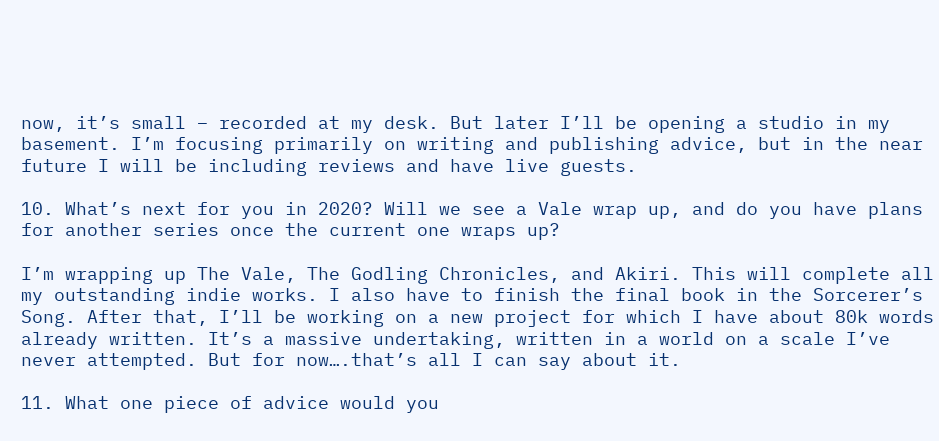now, it’s small – recorded at my desk. But later I’ll be opening a studio in my basement. I’m focusing primarily on writing and publishing advice, but in the near future I will be including reviews and have live guests.

10. What’s next for you in 2020? Will we see a Vale wrap up, and do you have plans for another series once the current one wraps up?

I’m wrapping up The Vale, The Godling Chronicles, and Akiri. This will complete all my outstanding indie works. I also have to finish the final book in the Sorcerer’s Song. After that, I’ll be working on a new project for which I have about 80k words already written. It’s a massive undertaking, written in a world on a scale I’ve never attempted. But for now….that’s all I can say about it.

11. What one piece of advice would you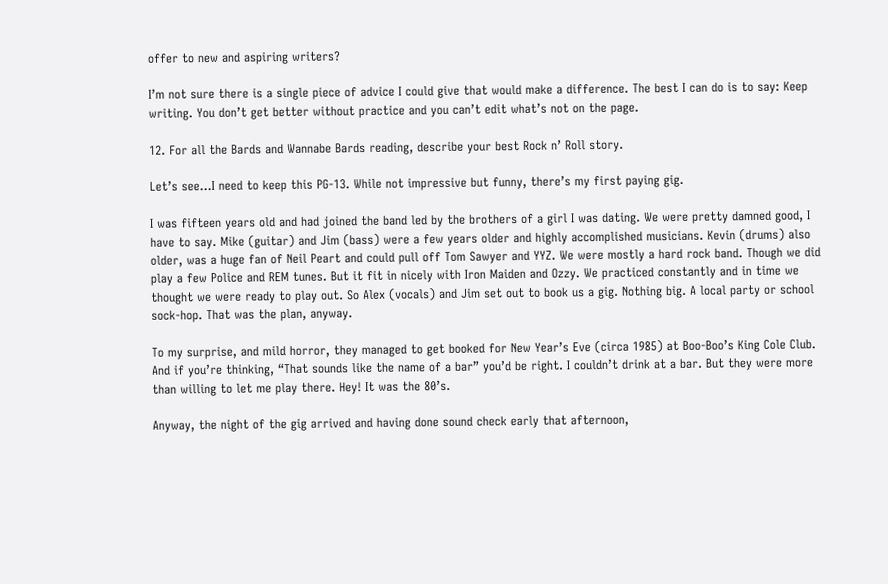offer to new and aspiring writers?

I’m not sure there is a single piece of advice I could give that would make a difference. The best I can do is to say: Keep writing. You don’t get better without practice and you can’t edit what’s not on the page.

12. For all the Bards and Wannabe Bards reading, describe your best Rock n’ Roll story.

Let’s see…I need to keep this PG-13. While not impressive but funny, there’s my first paying gig.

I was fifteen years old and had joined the band led by the brothers of a girl I was dating. We were pretty damned good, I have to say. Mike (guitar) and Jim (bass) were a few years older and highly accomplished musicians. Kevin (drums) also older, was a huge fan of Neil Peart and could pull off Tom Sawyer and YYZ. We were mostly a hard rock band. Though we did play a few Police and REM tunes. But it fit in nicely with Iron Maiden and Ozzy. We practiced constantly and in time we thought we were ready to play out. So Alex (vocals) and Jim set out to book us a gig. Nothing big. A local party or school sock-hop. That was the plan, anyway.

To my surprise, and mild horror, they managed to get booked for New Year’s Eve (circa 1985) at Boo-Boo’s King Cole Club. And if you’re thinking, “That sounds like the name of a bar” you’d be right. I couldn’t drink at a bar. But they were more than willing to let me play there. Hey! It was the 80’s.

Anyway, the night of the gig arrived and having done sound check early that afternoon,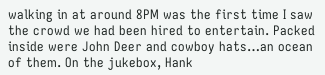walking in at around 8PM was the first time I saw the crowd we had been hired to entertain. Packed inside were John Deer and cowboy hats…an ocean of them. On the jukebox, Hank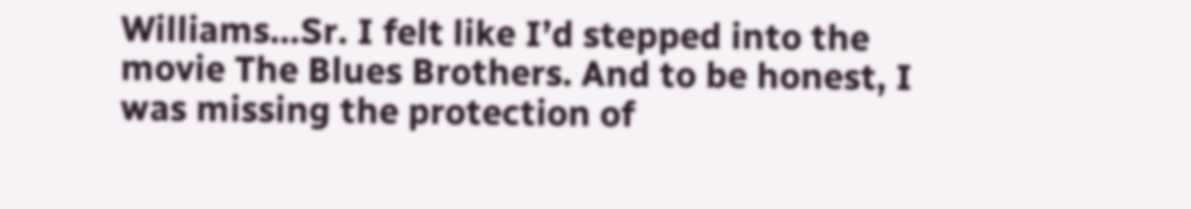Williams…Sr. I felt like I’d stepped into the movie The Blues Brothers. And to be honest, I was missing the protection of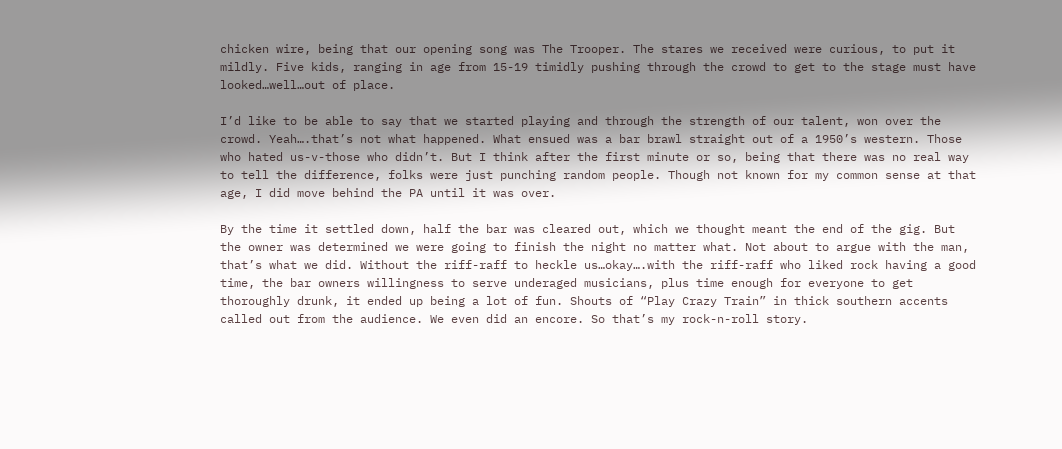chicken wire, being that our opening song was The Trooper. The stares we received were curious, to put it mildly. Five kids, ranging in age from 15-19 timidly pushing through the crowd to get to the stage must have looked…well…out of place.

I’d like to be able to say that we started playing and through the strength of our talent, won over the crowd. Yeah….that’s not what happened. What ensued was a bar brawl straight out of a 1950’s western. Those who hated us-v-those who didn’t. But I think after the first minute or so, being that there was no real way to tell the difference, folks were just punching random people. Though not known for my common sense at that age, I did move behind the PA until it was over.

By the time it settled down, half the bar was cleared out, which we thought meant the end of the gig. But the owner was determined we were going to finish the night no matter what. Not about to argue with the man, that’s what we did. Without the riff-raff to heckle us…okay….with the riff-raff who liked rock having a good time, the bar owners willingness to serve underaged musicians, plus time enough for everyone to get thoroughly drunk, it ended up being a lot of fun. Shouts of “Play Crazy Train” in thick southern accents called out from the audience. We even did an encore. So that’s my rock-n-roll story.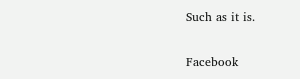Such as it is.

Facebook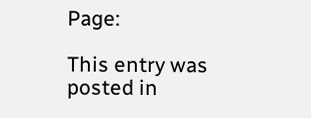Page:

This entry was posted in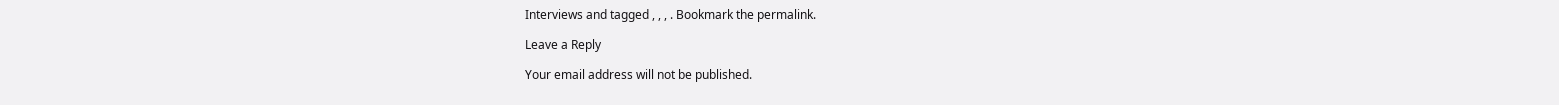Interviews and tagged , , , . Bookmark the permalink.

Leave a Reply

Your email address will not be published.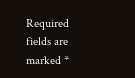Required fields are marked *